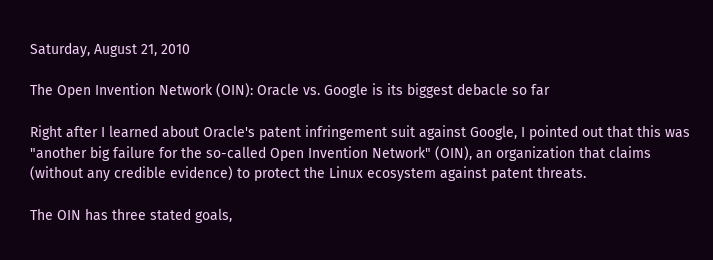Saturday, August 21, 2010

The Open Invention Network (OIN): Oracle vs. Google is its biggest debacle so far

Right after I learned about Oracle's patent infringement suit against Google, I pointed out that this was "another big failure for the so-called Open Invention Network" (OIN), an organization that claims (without any credible evidence) to protect the Linux ecosystem against patent threats.

The OIN has three stated goals,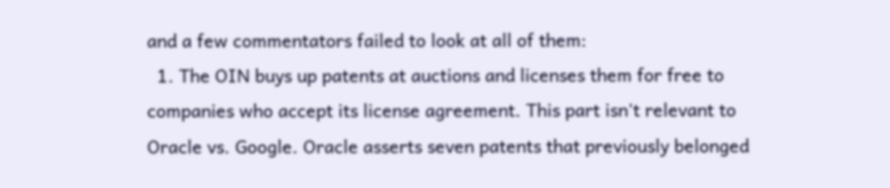and a few commentators failed to look at all of them:
  1. The OIN buys up patents at auctions and licenses them for free to companies who accept its license agreement. This part isn't relevant to Oracle vs. Google. Oracle asserts seven patents that previously belonged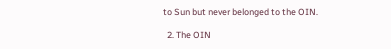to Sun but never belonged to the OIN.

  2. The OIN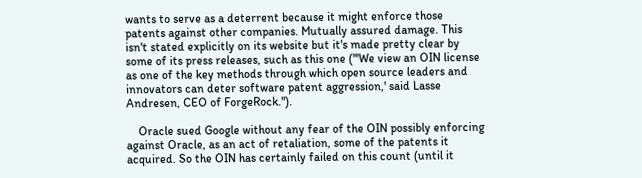wants to serve as a deterrent because it might enforce those patents against other companies. Mutually assured damage. This isn't stated explicitly on its website but it's made pretty clear by some of its press releases, such as this one ("'We view an OIN license as one of the key methods through which open source leaders and innovators can deter software patent aggression,' said Lasse Andresen, CEO of ForgeRock.").

    Oracle sued Google without any fear of the OIN possibly enforcing against Oracle, as an act of retaliation, some of the patents it acquired. So the OIN has certainly failed on this count (until it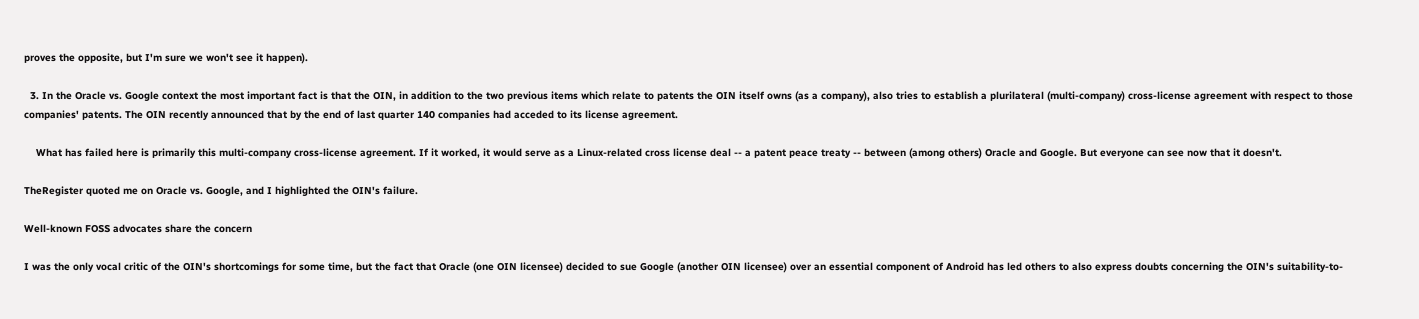proves the opposite, but I'm sure we won't see it happen).

  3. In the Oracle vs. Google context the most important fact is that the OIN, in addition to the two previous items which relate to patents the OIN itself owns (as a company), also tries to establish a plurilateral (multi-company) cross-license agreement with respect to those companies' patents. The OIN recently announced that by the end of last quarter 140 companies had acceded to its license agreement.

    What has failed here is primarily this multi-company cross-license agreement. If it worked, it would serve as a Linux-related cross license deal -- a patent peace treaty -- between (among others) Oracle and Google. But everyone can see now that it doesn't.

TheRegister quoted me on Oracle vs. Google, and I highlighted the OIN's failure.

Well-known FOSS advocates share the concern

I was the only vocal critic of the OIN's shortcomings for some time, but the fact that Oracle (one OIN licensee) decided to sue Google (another OIN licensee) over an essential component of Android has led others to also express doubts concerning the OIN's suitability-to-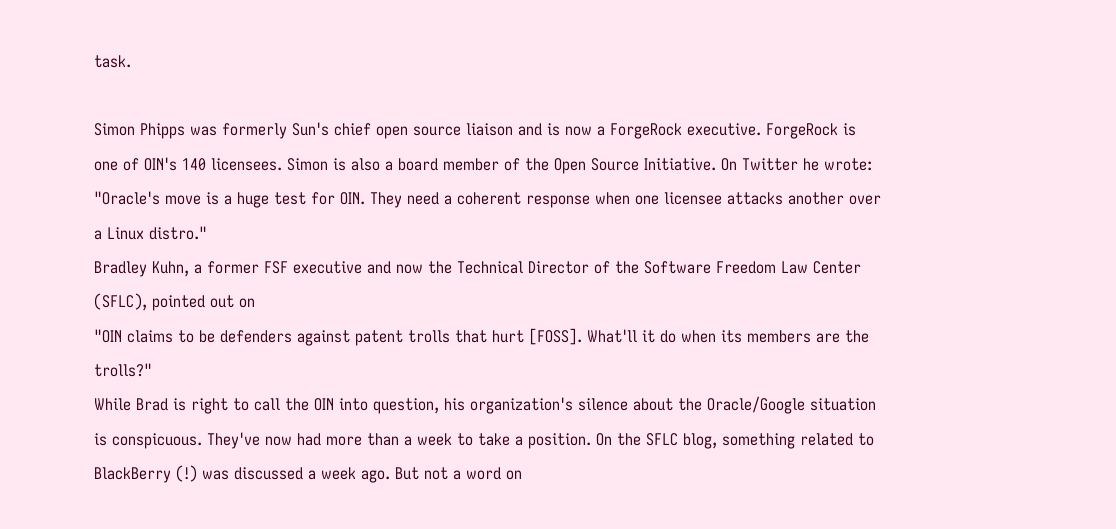task.

Simon Phipps was formerly Sun's chief open source liaison and is now a ForgeRock executive. ForgeRock is one of OIN's 140 licensees. Simon is also a board member of the Open Source Initiative. On Twitter he wrote:
"Oracle's move is a huge test for OIN. They need a coherent response when one licensee attacks another over a Linux distro."
Bradley Kuhn, a former FSF executive and now the Technical Director of the Software Freedom Law Center (SFLC), pointed out on
"OIN claims to be defenders against patent trolls that hurt [FOSS]. What'll it do when its members are the trolls?"
While Brad is right to call the OIN into question, his organization's silence about the Oracle/Google situation is conspicuous. They've now had more than a week to take a position. On the SFLC blog, something related to BlackBerry (!) was discussed a week ago. But not a word on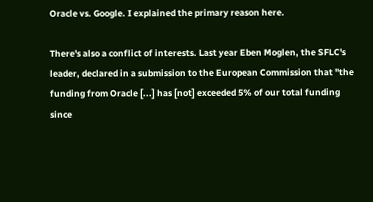Oracle vs. Google. I explained the primary reason here.

There's also a conflict of interests. Last year Eben Moglen, the SFLC's leader, declared in a submission to the European Commission that "the funding from Oracle [...] has [not] exceeded 5% of our total funding since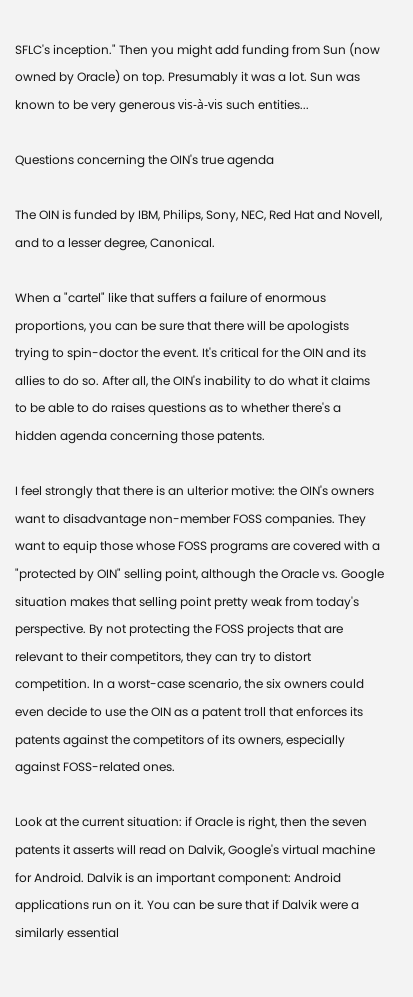SFLC's inception." Then you might add funding from Sun (now owned by Oracle) on top. Presumably it was a lot. Sun was known to be very generous vis-à-vis such entities...

Questions concerning the OIN's true agenda

The OIN is funded by IBM, Philips, Sony, NEC, Red Hat and Novell, and to a lesser degree, Canonical.

When a "cartel" like that suffers a failure of enormous proportions, you can be sure that there will be apologists trying to spin-doctor the event. It's critical for the OIN and its allies to do so. After all, the OIN's inability to do what it claims to be able to do raises questions as to whether there's a hidden agenda concerning those patents.

I feel strongly that there is an ulterior motive: the OIN's owners want to disadvantage non-member FOSS companies. They want to equip those whose FOSS programs are covered with a "protected by OIN" selling point, although the Oracle vs. Google situation makes that selling point pretty weak from today's perspective. By not protecting the FOSS projects that are relevant to their competitors, they can try to distort competition. In a worst-case scenario, the six owners could even decide to use the OIN as a patent troll that enforces its patents against the competitors of its owners, especially against FOSS-related ones.

Look at the current situation: if Oracle is right, then the seven patents it asserts will read on Dalvik, Google's virtual machine for Android. Dalvik is an important component: Android applications run on it. You can be sure that if Dalvik were a similarly essential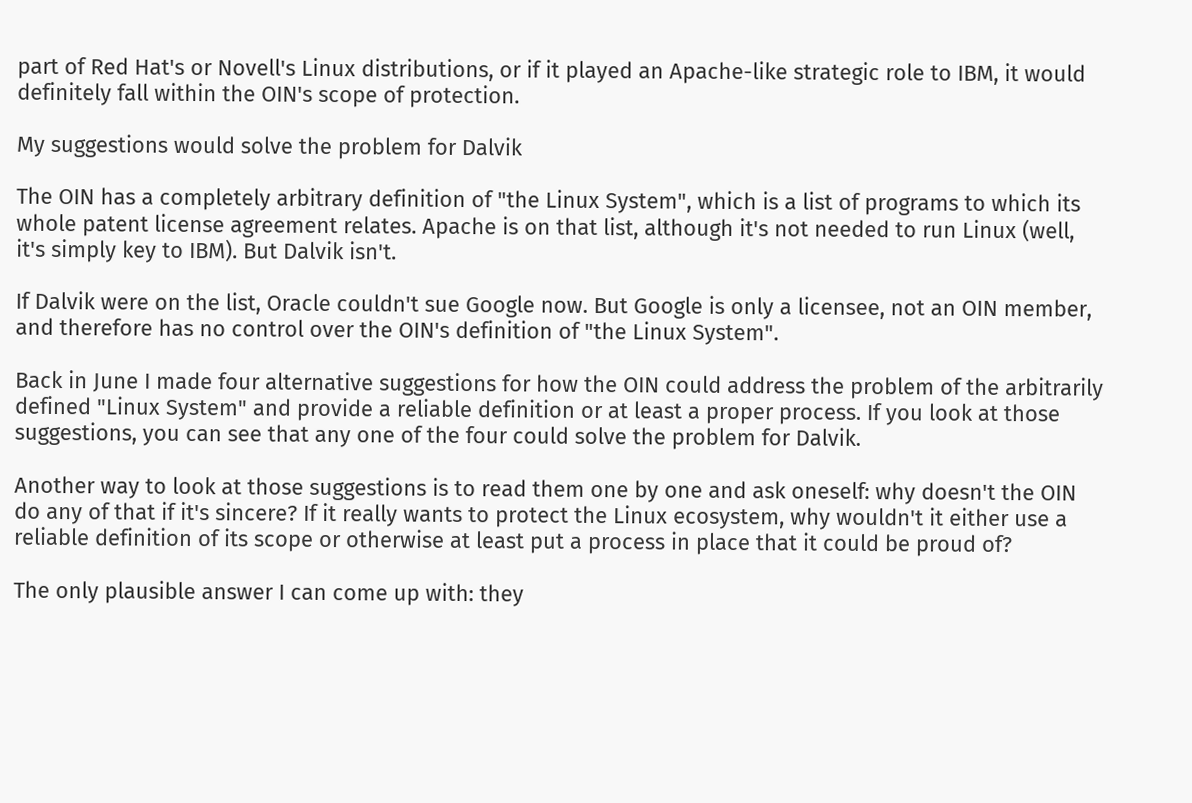part of Red Hat's or Novell's Linux distributions, or if it played an Apache-like strategic role to IBM, it would definitely fall within the OIN's scope of protection.

My suggestions would solve the problem for Dalvik

The OIN has a completely arbitrary definition of "the Linux System", which is a list of programs to which its whole patent license agreement relates. Apache is on that list, although it's not needed to run Linux (well, it's simply key to IBM). But Dalvik isn't.

If Dalvik were on the list, Oracle couldn't sue Google now. But Google is only a licensee, not an OIN member, and therefore has no control over the OIN's definition of "the Linux System".

Back in June I made four alternative suggestions for how the OIN could address the problem of the arbitrarily defined "Linux System" and provide a reliable definition or at least a proper process. If you look at those suggestions, you can see that any one of the four could solve the problem for Dalvik.

Another way to look at those suggestions is to read them one by one and ask oneself: why doesn't the OIN do any of that if it's sincere? If it really wants to protect the Linux ecosystem, why wouldn't it either use a reliable definition of its scope or otherwise at least put a process in place that it could be proud of?

The only plausible answer I can come up with: they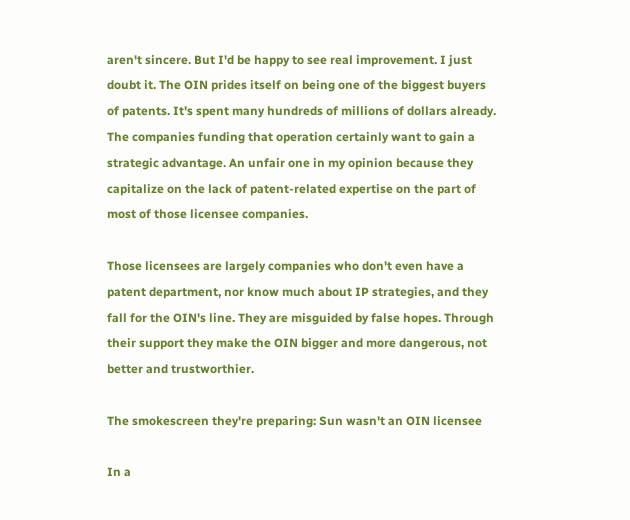aren't sincere. But I'd be happy to see real improvement. I just doubt it. The OIN prides itself on being one of the biggest buyers of patents. It's spent many hundreds of millions of dollars already. The companies funding that operation certainly want to gain a strategic advantage. An unfair one in my opinion because they capitalize on the lack of patent-related expertise on the part of most of those licensee companies.

Those licensees are largely companies who don't even have a patent department, nor know much about IP strategies, and they fall for the OIN's line. They are misguided by false hopes. Through their support they make the OIN bigger and more dangerous, not better and trustworthier.

The smokescreen they're preparing: Sun wasn't an OIN licensee

In a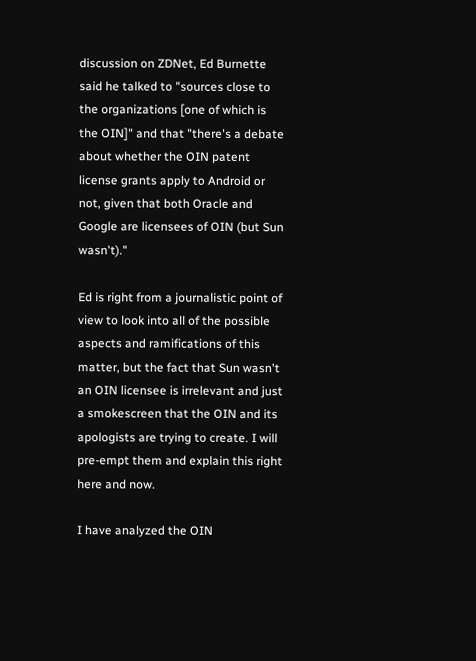discussion on ZDNet, Ed Burnette said he talked to "sources close to the organizations [one of which is the OIN]" and that "there's a debate about whether the OIN patent license grants apply to Android or not, given that both Oracle and Google are licensees of OIN (but Sun wasn't)."

Ed is right from a journalistic point of view to look into all of the possible aspects and ramifications of this matter, but the fact that Sun wasn't an OIN licensee is irrelevant and just a smokescreen that the OIN and its apologists are trying to create. I will pre-empt them and explain this right here and now.

I have analyzed the OIN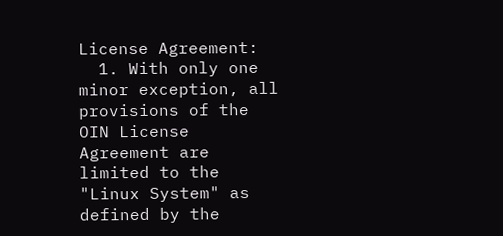License Agreement:
  1. With only one minor exception, all provisions of the OIN License Agreement are limited to the "Linux System" as defined by the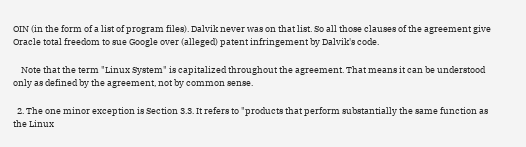OIN (in the form of a list of program files). Dalvik never was on that list. So all those clauses of the agreement give Oracle total freedom to sue Google over (alleged) patent infringement by Dalvik's code.

    Note that the term "Linux System" is capitalized throughout the agreement. That means it can be understood only as defined by the agreement, not by common sense.

  2. The one minor exception is Section 3.3. It refers to "products that perform substantially the same function as the Linux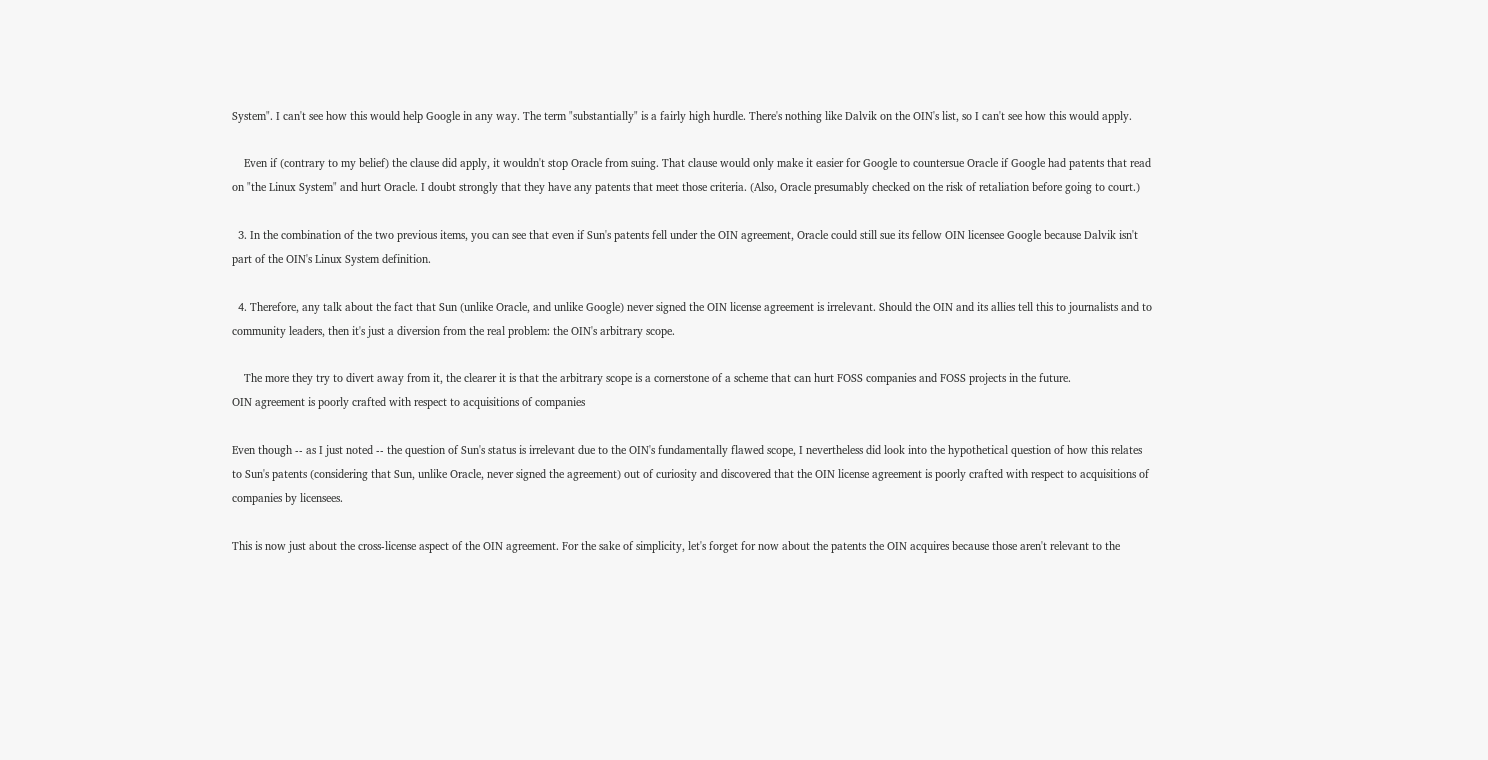System". I can't see how this would help Google in any way. The term "substantially" is a fairly high hurdle. There's nothing like Dalvik on the OIN's list, so I can't see how this would apply.

    Even if (contrary to my belief) the clause did apply, it wouldn't stop Oracle from suing. That clause would only make it easier for Google to countersue Oracle if Google had patents that read on "the Linux System" and hurt Oracle. I doubt strongly that they have any patents that meet those criteria. (Also, Oracle presumably checked on the risk of retaliation before going to court.)

  3. In the combination of the two previous items, you can see that even if Sun's patents fell under the OIN agreement, Oracle could still sue its fellow OIN licensee Google because Dalvik isn't part of the OIN's Linux System definition.

  4. Therefore, any talk about the fact that Sun (unlike Oracle, and unlike Google) never signed the OIN license agreement is irrelevant. Should the OIN and its allies tell this to journalists and to community leaders, then it's just a diversion from the real problem: the OIN's arbitrary scope.

    The more they try to divert away from it, the clearer it is that the arbitrary scope is a cornerstone of a scheme that can hurt FOSS companies and FOSS projects in the future.
OIN agreement is poorly crafted with respect to acquisitions of companies

Even though -- as I just noted -- the question of Sun's status is irrelevant due to the OIN's fundamentally flawed scope, I nevertheless did look into the hypothetical question of how this relates to Sun's patents (considering that Sun, unlike Oracle, never signed the agreement) out of curiosity and discovered that the OIN license agreement is poorly crafted with respect to acquisitions of companies by licensees.

This is now just about the cross-license aspect of the OIN agreement. For the sake of simplicity, let's forget for now about the patents the OIN acquires because those aren't relevant to the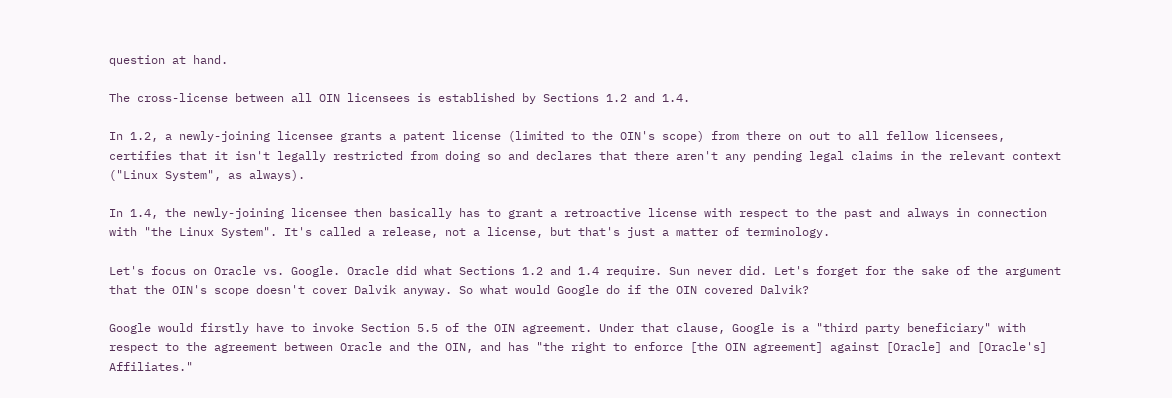question at hand.

The cross-license between all OIN licensees is established by Sections 1.2 and 1.4.

In 1.2, a newly-joining licensee grants a patent license (limited to the OIN's scope) from there on out to all fellow licensees, certifies that it isn't legally restricted from doing so and declares that there aren't any pending legal claims in the relevant context ("Linux System", as always).

In 1.4, the newly-joining licensee then basically has to grant a retroactive license with respect to the past and always in connection with "the Linux System". It's called a release, not a license, but that's just a matter of terminology.

Let's focus on Oracle vs. Google. Oracle did what Sections 1.2 and 1.4 require. Sun never did. Let's forget for the sake of the argument that the OIN's scope doesn't cover Dalvik anyway. So what would Google do if the OIN covered Dalvik?

Google would firstly have to invoke Section 5.5 of the OIN agreement. Under that clause, Google is a "third party beneficiary" with respect to the agreement between Oracle and the OIN, and has "the right to enforce [the OIN agreement] against [Oracle] and [Oracle's] Affiliates."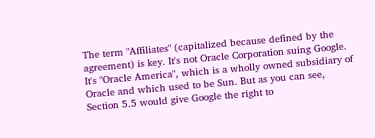The term "Affiliates" (capitalized because defined by the agreement) is key. It's not Oracle Corporation suing Google. It's "Oracle America", which is a wholly owned subsidiary of Oracle and which used to be Sun. But as you can see, Section 5.5 would give Google the right to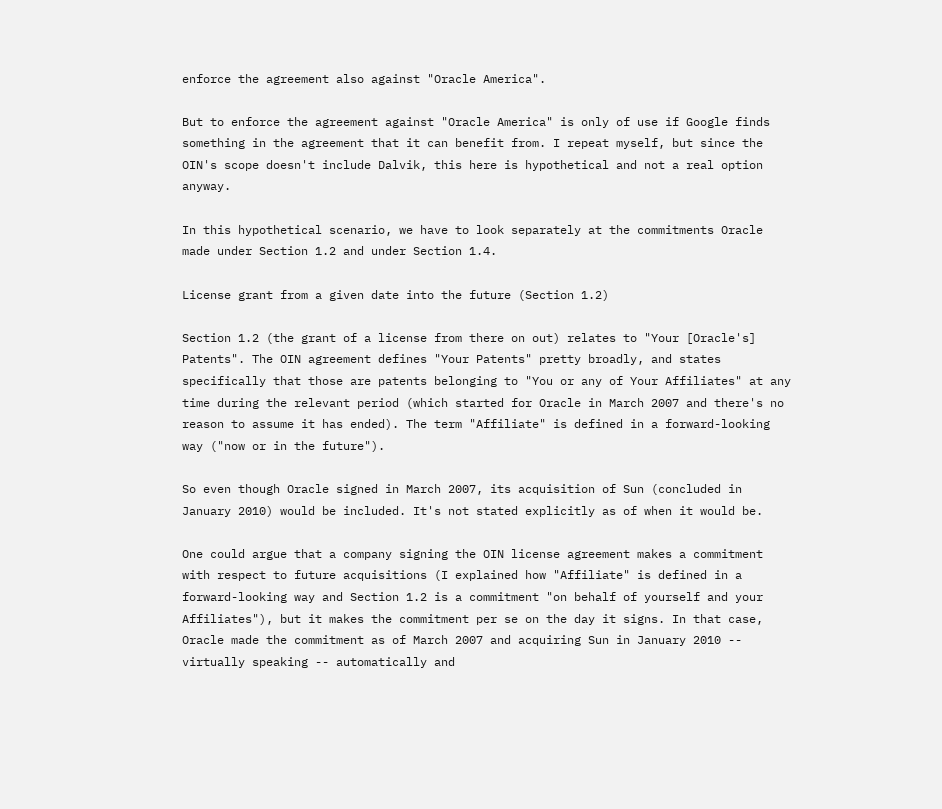enforce the agreement also against "Oracle America".

But to enforce the agreement against "Oracle America" is only of use if Google finds something in the agreement that it can benefit from. I repeat myself, but since the OIN's scope doesn't include Dalvik, this here is hypothetical and not a real option anyway.

In this hypothetical scenario, we have to look separately at the commitments Oracle made under Section 1.2 and under Section 1.4.

License grant from a given date into the future (Section 1.2)

Section 1.2 (the grant of a license from there on out) relates to "Your [Oracle's] Patents". The OIN agreement defines "Your Patents" pretty broadly, and states specifically that those are patents belonging to "You or any of Your Affiliates" at any time during the relevant period (which started for Oracle in March 2007 and there's no reason to assume it has ended). The term "Affiliate" is defined in a forward-looking way ("now or in the future").

So even though Oracle signed in March 2007, its acquisition of Sun (concluded in January 2010) would be included. It's not stated explicitly as of when it would be.

One could argue that a company signing the OIN license agreement makes a commitment with respect to future acquisitions (I explained how "Affiliate" is defined in a forward-looking way and Section 1.2 is a commitment "on behalf of yourself and your Affiliates"), but it makes the commitment per se on the day it signs. In that case, Oracle made the commitment as of March 2007 and acquiring Sun in January 2010 -- virtually speaking -- automatically and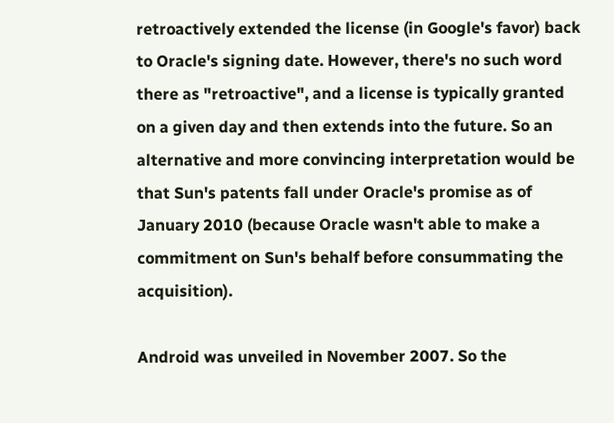retroactively extended the license (in Google's favor) back to Oracle's signing date. However, there's no such word there as "retroactive", and a license is typically granted on a given day and then extends into the future. So an alternative and more convincing interpretation would be that Sun's patents fall under Oracle's promise as of January 2010 (because Oracle wasn't able to make a commitment on Sun's behalf before consummating the acquisition).

Android was unveiled in November 2007. So the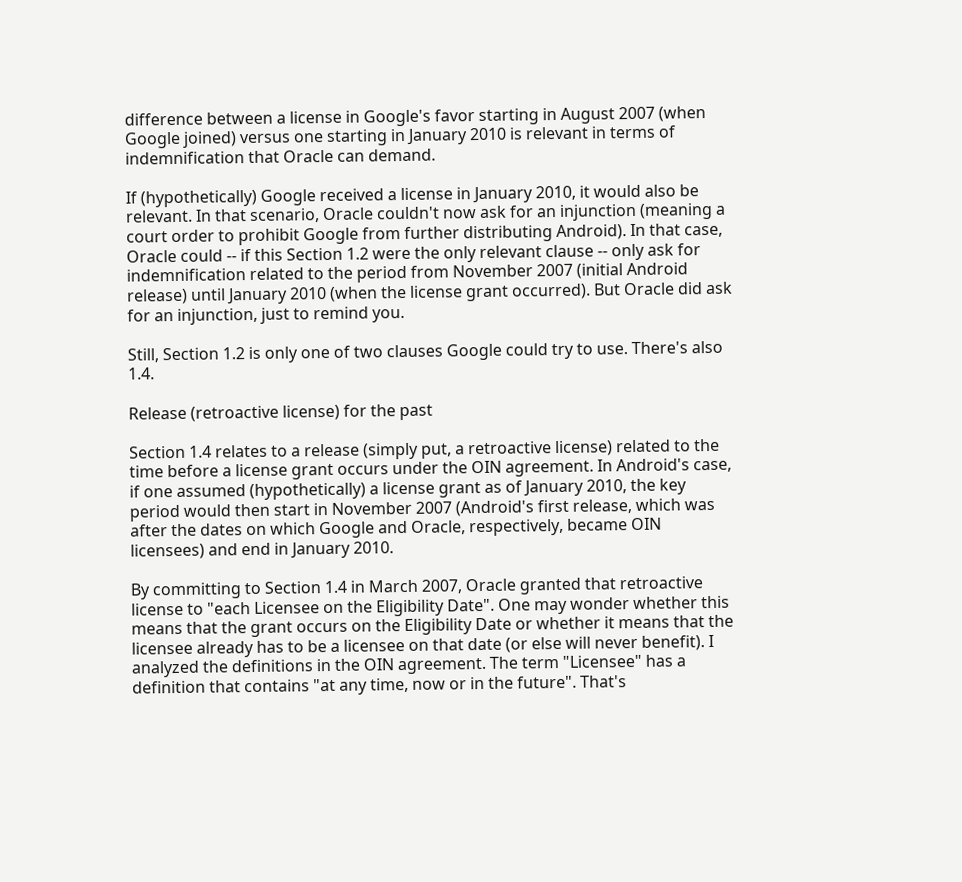difference between a license in Google's favor starting in August 2007 (when Google joined) versus one starting in January 2010 is relevant in terms of indemnification that Oracle can demand.

If (hypothetically) Google received a license in January 2010, it would also be relevant. In that scenario, Oracle couldn't now ask for an injunction (meaning a court order to prohibit Google from further distributing Android). In that case, Oracle could -- if this Section 1.2 were the only relevant clause -- only ask for indemnification related to the period from November 2007 (initial Android release) until January 2010 (when the license grant occurred). But Oracle did ask for an injunction, just to remind you.

Still, Section 1.2 is only one of two clauses Google could try to use. There's also 1.4.

Release (retroactive license) for the past

Section 1.4 relates to a release (simply put, a retroactive license) related to the time before a license grant occurs under the OIN agreement. In Android's case, if one assumed (hypothetically) a license grant as of January 2010, the key period would then start in November 2007 (Android's first release, which was after the dates on which Google and Oracle, respectively, became OIN licensees) and end in January 2010.

By committing to Section 1.4 in March 2007, Oracle granted that retroactive license to "each Licensee on the Eligibility Date". One may wonder whether this means that the grant occurs on the Eligibility Date or whether it means that the licensee already has to be a licensee on that date (or else will never benefit). I analyzed the definitions in the OIN agreement. The term "Licensee" has a definition that contains "at any time, now or in the future". That's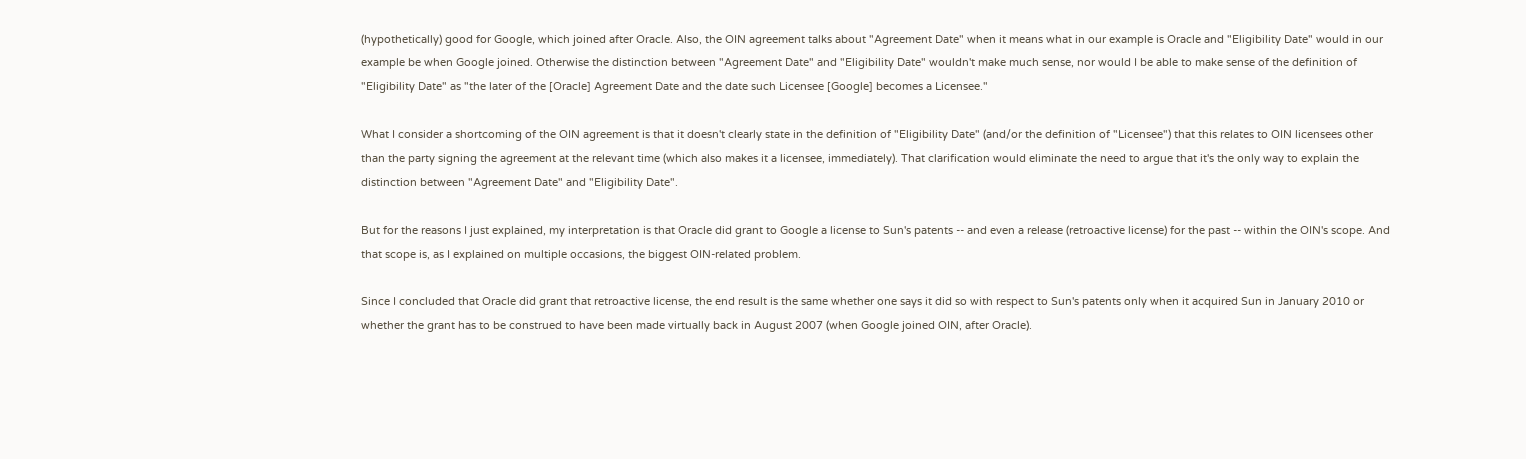(hypothetically) good for Google, which joined after Oracle. Also, the OIN agreement talks about "Agreement Date" when it means what in our example is Oracle and "Eligibility Date" would in our example be when Google joined. Otherwise the distinction between "Agreement Date" and "Eligibility Date" wouldn't make much sense, nor would I be able to make sense of the definition of "Eligibility Date" as "the later of the [Oracle] Agreement Date and the date such Licensee [Google] becomes a Licensee."

What I consider a shortcoming of the OIN agreement is that it doesn't clearly state in the definition of "Eligibility Date" (and/or the definition of "Licensee") that this relates to OIN licensees other than the party signing the agreement at the relevant time (which also makes it a licensee, immediately). That clarification would eliminate the need to argue that it's the only way to explain the distinction between "Agreement Date" and "Eligibility Date".

But for the reasons I just explained, my interpretation is that Oracle did grant to Google a license to Sun's patents -- and even a release (retroactive license) for the past -- within the OIN's scope. And that scope is, as I explained on multiple occasions, the biggest OIN-related problem.

Since I concluded that Oracle did grant that retroactive license, the end result is the same whether one says it did so with respect to Sun's patents only when it acquired Sun in January 2010 or whether the grant has to be construed to have been made virtually back in August 2007 (when Google joined OIN, after Oracle).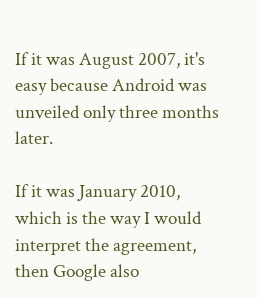If it was August 2007, it's easy because Android was unveiled only three months later.

If it was January 2010, which is the way I would interpret the agreement, then Google also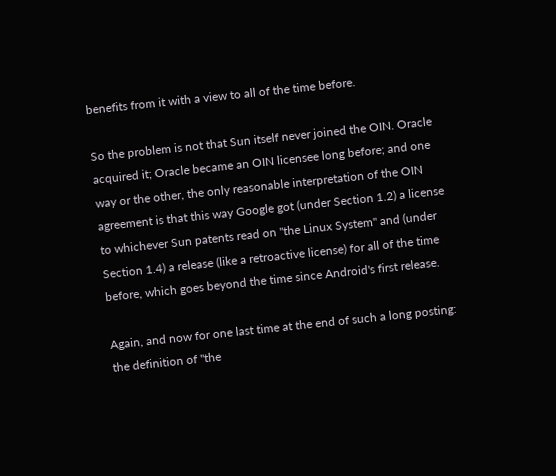benefits from it with a view to all of the time before.

So the problem is not that Sun itself never joined the OIN. Oracle acquired it; Oracle became an OIN licensee long before; and one way or the other, the only reasonable interpretation of the OIN agreement is that this way Google got (under Section 1.2) a license to whichever Sun patents read on "the Linux System" and (under Section 1.4) a release (like a retroactive license) for all of the time before, which goes beyond the time since Android's first release.

Again, and now for one last time at the end of such a long posting: the definition of "the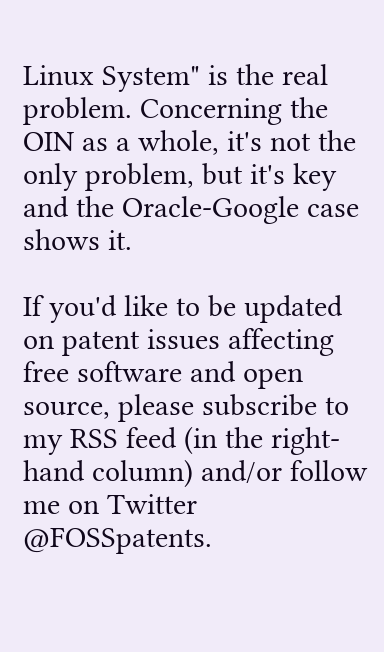Linux System" is the real problem. Concerning the OIN as a whole, it's not the only problem, but it's key and the Oracle-Google case shows it.

If you'd like to be updated on patent issues affecting free software and open source, please subscribe to my RSS feed (in the right-hand column) and/or follow me on Twitter @FOSSpatents.